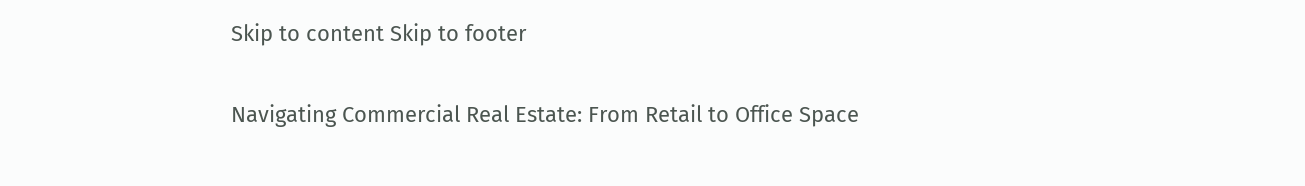Skip to content Skip to footer

Navigating Commercial Real Estate: From Retail to Office Space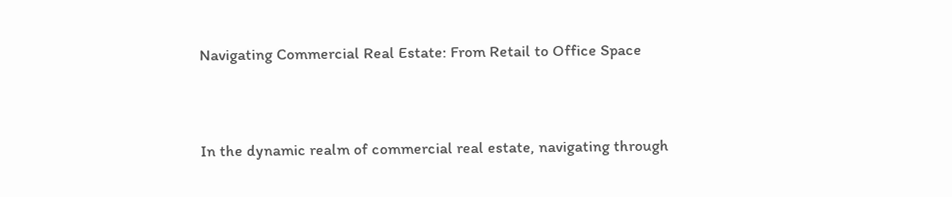Navigating Commercial Real Estate: From Retail to Office Space


In the dynamic realm of commercial real estate, navigating through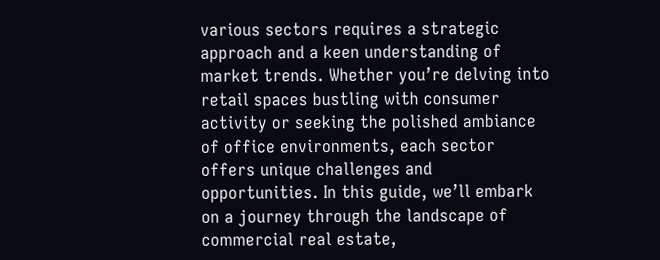various sectors requires a strategic approach and a keen understanding of market trends. Whether you’re delving into retail spaces bustling with consumer activity or seeking the polished ambiance of office environments, each sector offers unique challenges and opportunities. In this guide, we’ll embark on a journey through the landscape of commercial real estate,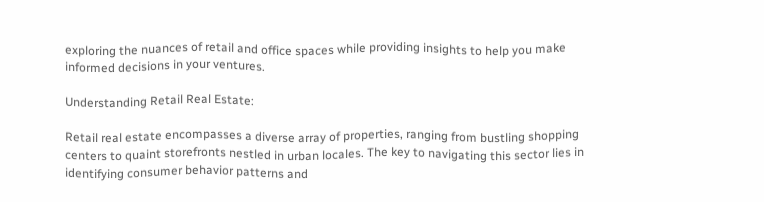exploring the nuances of retail and office spaces while providing insights to help you make informed decisions in your ventures.

Understanding Retail Real Estate:

Retail real estate encompasses a diverse array of properties, ranging from bustling shopping centers to quaint storefronts nestled in urban locales. The key to navigating this sector lies in identifying consumer behavior patterns and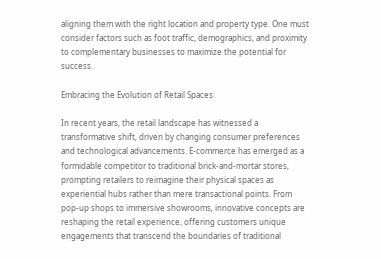aligning them with the right location and property type. One must consider factors such as foot traffic, demographics, and proximity to complementary businesses to maximize the potential for success.

Embracing the Evolution of Retail Spaces:

In recent years, the retail landscape has witnessed a transformative shift, driven by changing consumer preferences and technological advancements. E-commerce has emerged as a formidable competitor to traditional brick-and-mortar stores, prompting retailers to reimagine their physical spaces as experiential hubs rather than mere transactional points. From pop-up shops to immersive showrooms, innovative concepts are reshaping the retail experience, offering customers unique engagements that transcend the boundaries of traditional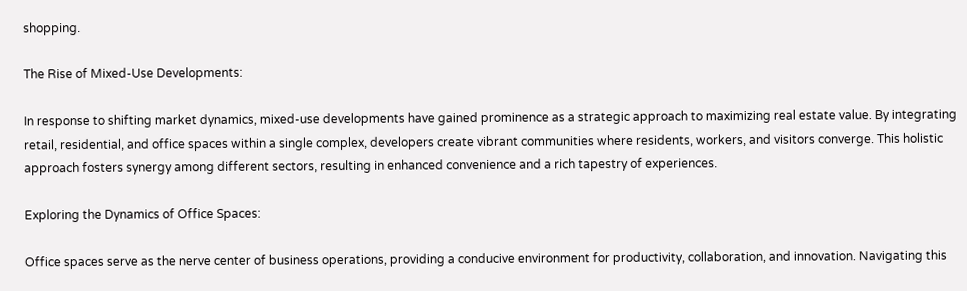shopping.

The Rise of Mixed-Use Developments:

In response to shifting market dynamics, mixed-use developments have gained prominence as a strategic approach to maximizing real estate value. By integrating retail, residential, and office spaces within a single complex, developers create vibrant communities where residents, workers, and visitors converge. This holistic approach fosters synergy among different sectors, resulting in enhanced convenience and a rich tapestry of experiences.

Exploring the Dynamics of Office Spaces:

Office spaces serve as the nerve center of business operations, providing a conducive environment for productivity, collaboration, and innovation. Navigating this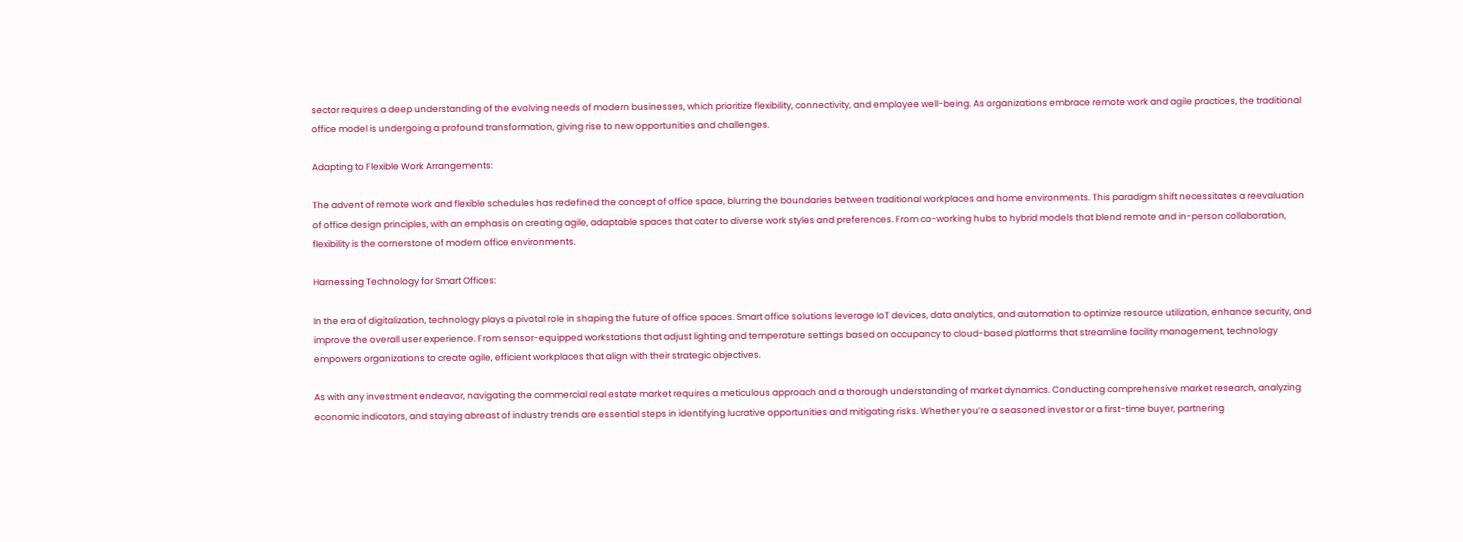sector requires a deep understanding of the evolving needs of modern businesses, which prioritize flexibility, connectivity, and employee well-being. As organizations embrace remote work and agile practices, the traditional office model is undergoing a profound transformation, giving rise to new opportunities and challenges.

Adapting to Flexible Work Arrangements:

The advent of remote work and flexible schedules has redefined the concept of office space, blurring the boundaries between traditional workplaces and home environments. This paradigm shift necessitates a reevaluation of office design principles, with an emphasis on creating agile, adaptable spaces that cater to diverse work styles and preferences. From co-working hubs to hybrid models that blend remote and in-person collaboration, flexibility is the cornerstone of modern office environments.

Harnessing Technology for Smart Offices:

In the era of digitalization, technology plays a pivotal role in shaping the future of office spaces. Smart office solutions leverage IoT devices, data analytics, and automation to optimize resource utilization, enhance security, and improve the overall user experience. From sensor-equipped workstations that adjust lighting and temperature settings based on occupancy to cloud-based platforms that streamline facility management, technology empowers organizations to create agile, efficient workplaces that align with their strategic objectives.

As with any investment endeavor, navigating the commercial real estate market requires a meticulous approach and a thorough understanding of market dynamics. Conducting comprehensive market research, analyzing economic indicators, and staying abreast of industry trends are essential steps in identifying lucrative opportunities and mitigating risks. Whether you’re a seasoned investor or a first-time buyer, partnering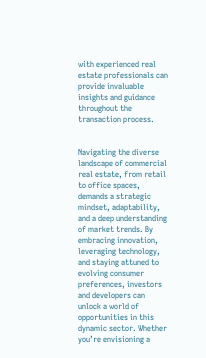with experienced real estate professionals can provide invaluable insights and guidance throughout the transaction process.


Navigating the diverse landscape of commercial real estate, from retail to office spaces, demands a strategic mindset, adaptability, and a deep understanding of market trends. By embracing innovation, leveraging technology, and staying attuned to evolving consumer preferences, investors and developers can unlock a world of opportunities in this dynamic sector. Whether you’re envisioning a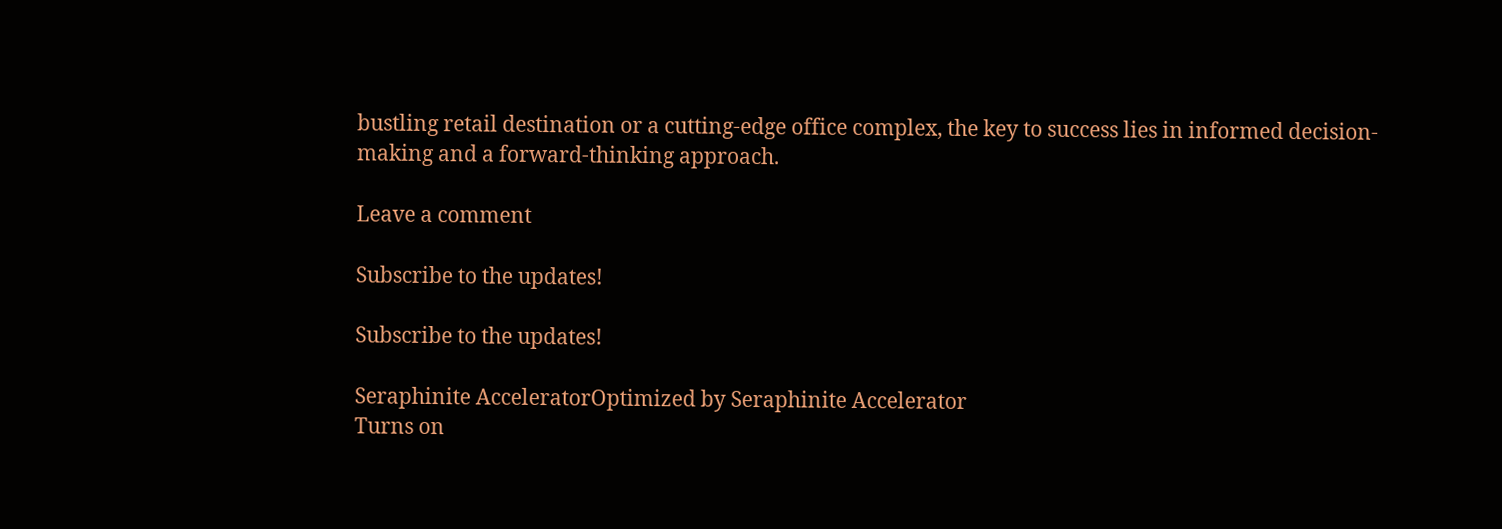bustling retail destination or a cutting-edge office complex, the key to success lies in informed decision-making and a forward-thinking approach.

Leave a comment

Subscribe to the updates!

Subscribe to the updates!

Seraphinite AcceleratorOptimized by Seraphinite Accelerator
Turns on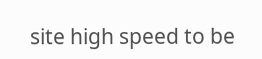site high speed to be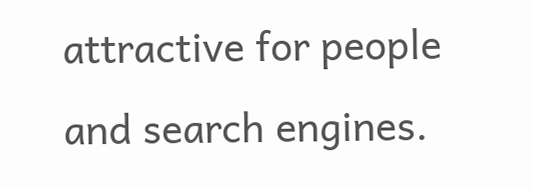attractive for people and search engines.